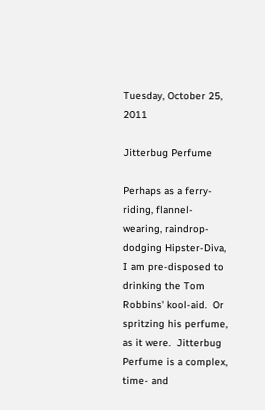Tuesday, October 25, 2011

Jitterbug Perfume

Perhaps as a ferry-riding, flannel-wearing, raindrop-dodging Hipster-Diva, I am pre-disposed to drinking the Tom Robbins' kool-aid.  Or spritzing his perfume, as it were.  Jitterbug Perfume is a complex, time- and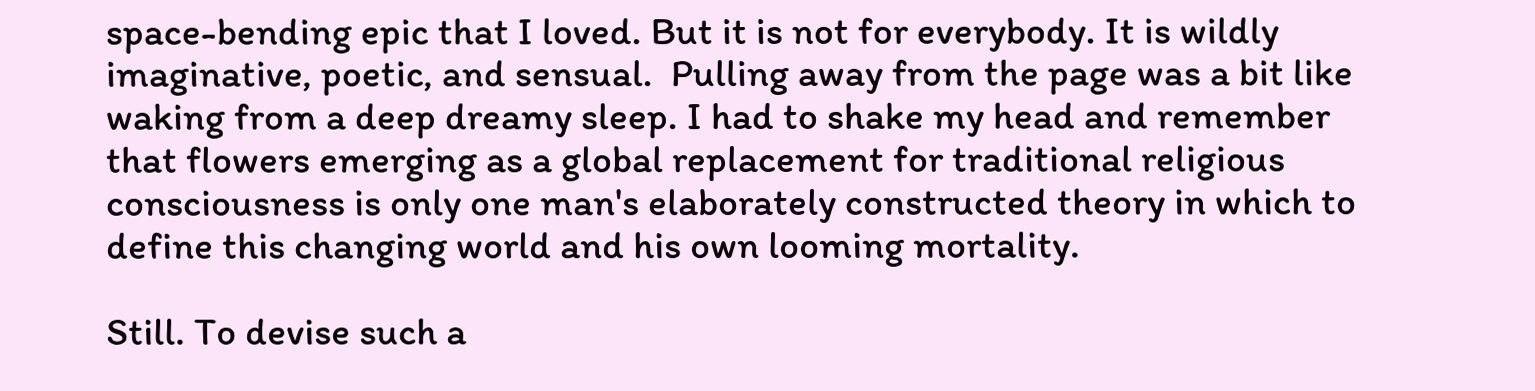space-bending epic that I loved. But it is not for everybody. It is wildly imaginative, poetic, and sensual.  Pulling away from the page was a bit like waking from a deep dreamy sleep. I had to shake my head and remember that flowers emerging as a global replacement for traditional religious consciousness is only one man's elaborately constructed theory in which to define this changing world and his own looming mortality.

Still. To devise such a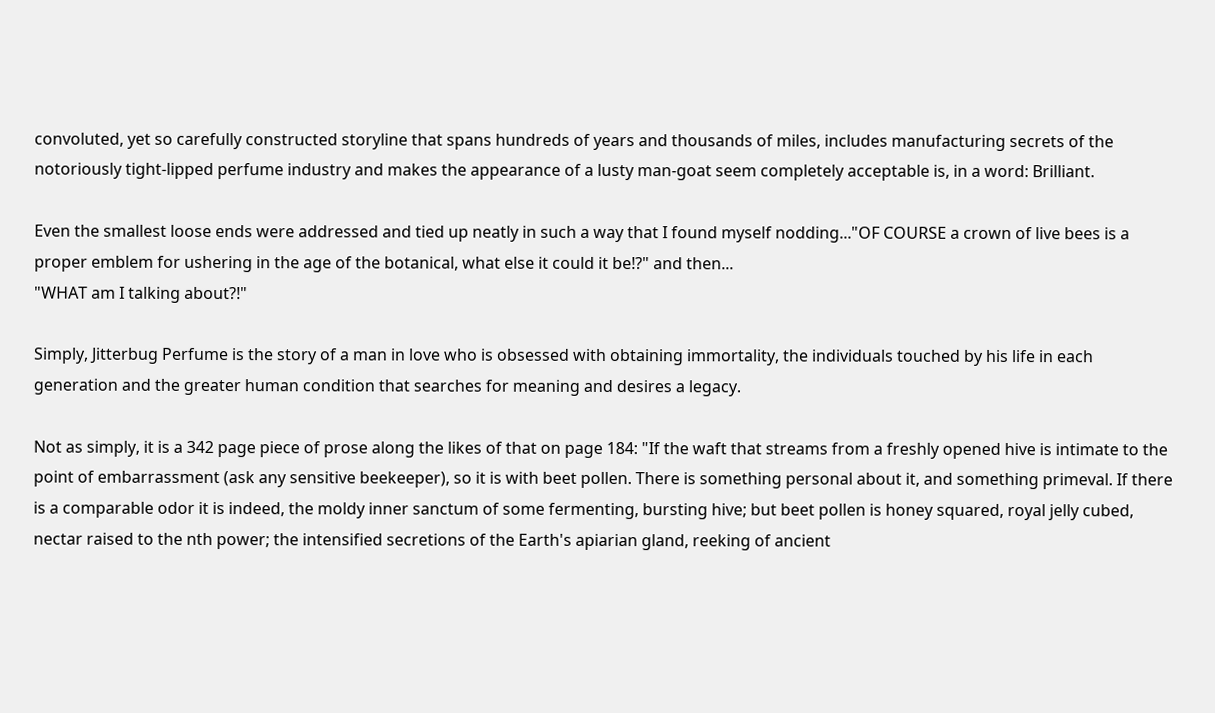convoluted, yet so carefully constructed storyline that spans hundreds of years and thousands of miles, includes manufacturing secrets of the notoriously tight-lipped perfume industry and makes the appearance of a lusty man-goat seem completely acceptable is, in a word: Brilliant.

Even the smallest loose ends were addressed and tied up neatly in such a way that I found myself nodding..."OF COURSE a crown of live bees is a proper emblem for ushering in the age of the botanical, what else it could it be!?" and then...
"WHAT am I talking about?!"

Simply, Jitterbug Perfume is the story of a man in love who is obsessed with obtaining immortality, the individuals touched by his life in each generation and the greater human condition that searches for meaning and desires a legacy.

Not as simply, it is a 342 page piece of prose along the likes of that on page 184: "If the waft that streams from a freshly opened hive is intimate to the point of embarrassment (ask any sensitive beekeeper), so it is with beet pollen. There is something personal about it, and something primeval. If there is a comparable odor it is indeed, the moldy inner sanctum of some fermenting, bursting hive; but beet pollen is honey squared, royal jelly cubed, nectar raised to the nth power; the intensified secretions of the Earth's apiarian gland, reeking of ancient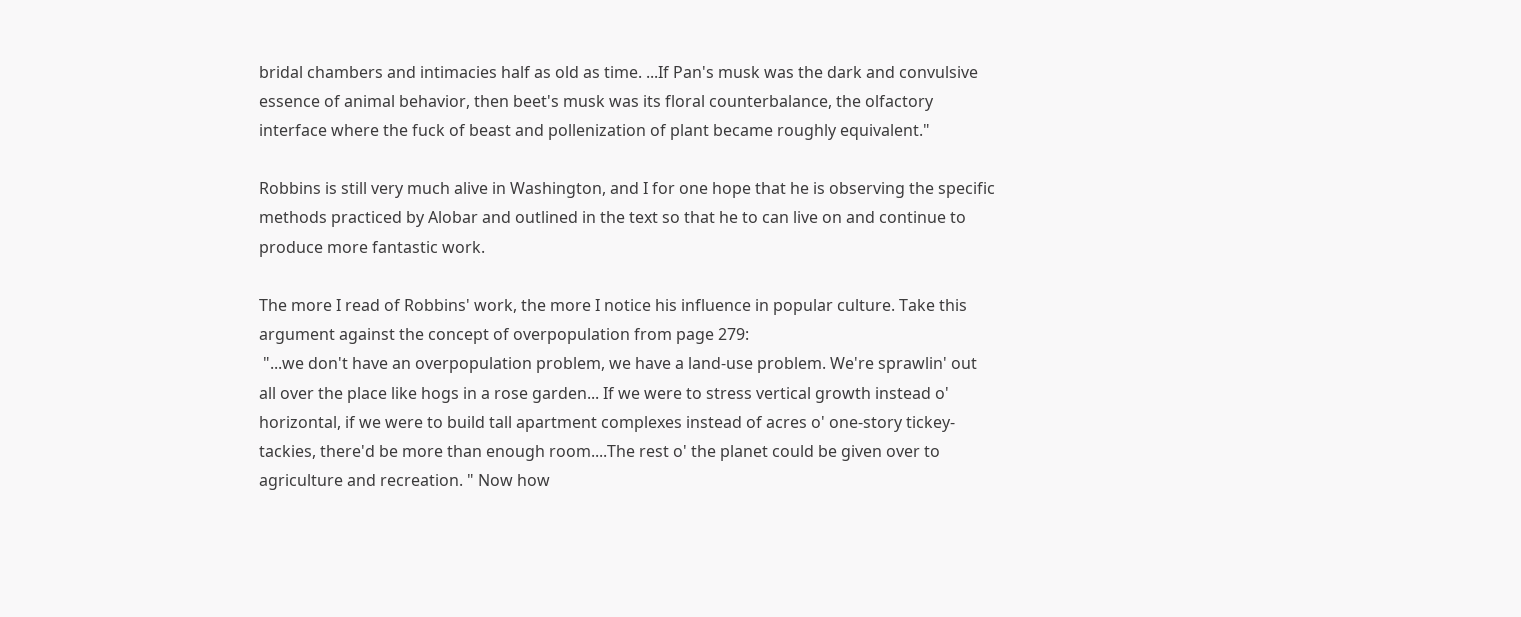bridal chambers and intimacies half as old as time. ...If Pan's musk was the dark and convulsive essence of animal behavior, then beet's musk was its floral counterbalance, the olfactory interface where the fuck of beast and pollenization of plant became roughly equivalent."

Robbins is still very much alive in Washington, and I for one hope that he is observing the specific methods practiced by Alobar and outlined in the text so that he to can live on and continue to produce more fantastic work.

The more I read of Robbins' work, the more I notice his influence in popular culture. Take this argument against the concept of overpopulation from page 279:
 "...we don't have an overpopulation problem, we have a land-use problem. We're sprawlin' out all over the place like hogs in a rose garden... If we were to stress vertical growth instead o' horizontal, if we were to build tall apartment complexes instead of acres o' one-story tickey-tackies, there'd be more than enough room....The rest o' the planet could be given over to agriculture and recreation. " Now how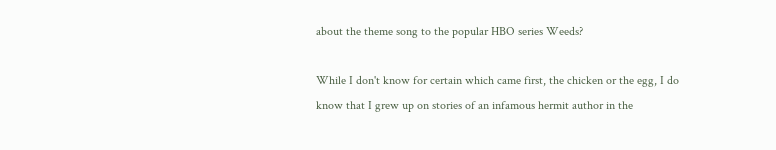about the theme song to the popular HBO series Weeds?

While I don't know for certain which came first, the chicken or the egg, I do know that I grew up on stories of an infamous hermit author in the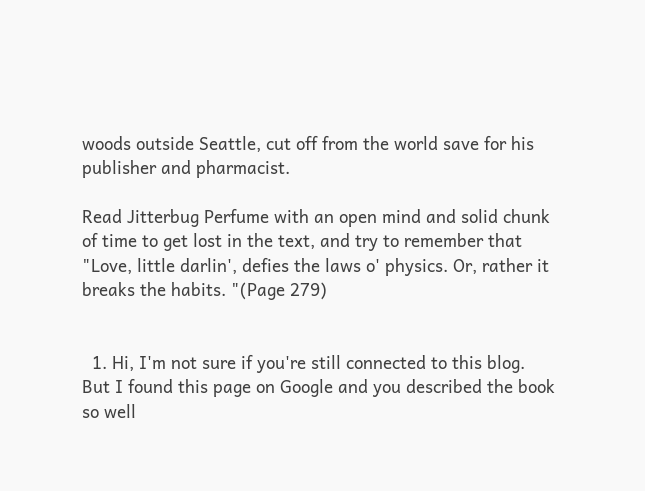woods outside Seattle, cut off from the world save for his publisher and pharmacist.

Read Jitterbug Perfume with an open mind and solid chunk of time to get lost in the text, and try to remember that  "Love, little darlin', defies the laws o' physics. Or, rather it breaks the habits. "(Page 279)


  1. Hi, I'm not sure if you're still connected to this blog. But I found this page on Google and you described the book so well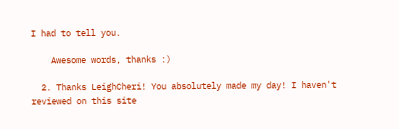I had to tell you.

    Awesome words, thanks :)

  2. Thanks LeighCheri! You absolutely made my day! I haven't reviewed on this site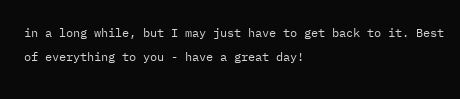in a long while, but I may just have to get back to it. Best of everything to you - have a great day!